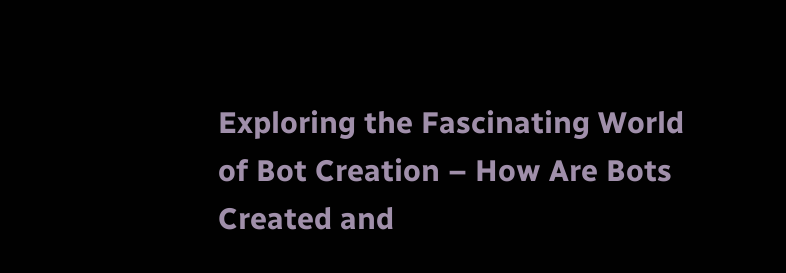Exploring the Fascinating World of Bot Creation – How Are Bots Created and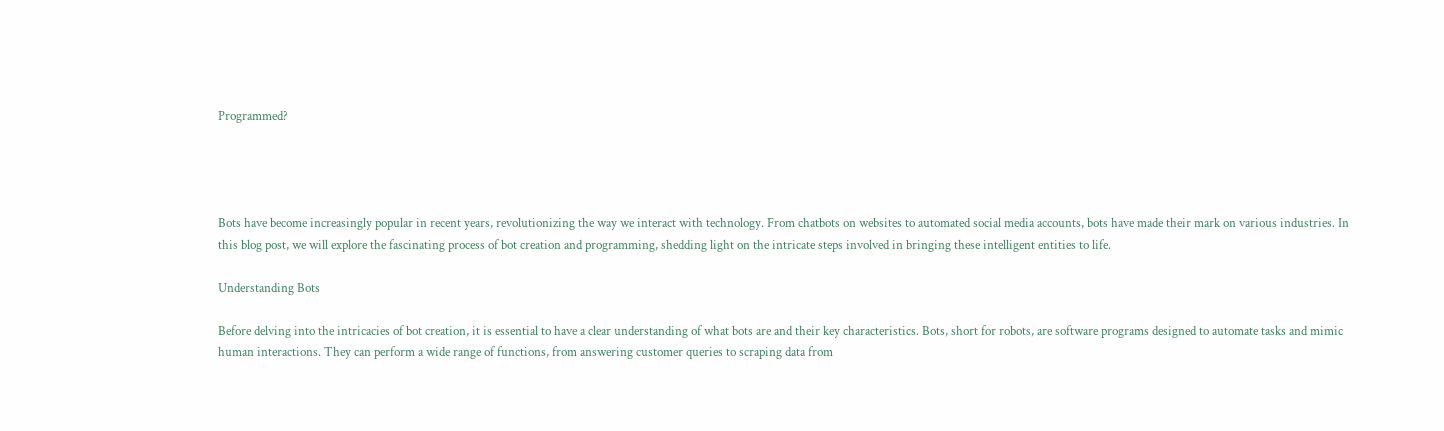Programmed?




Bots have become increasingly popular in recent years, revolutionizing the way we interact with technology. From chatbots on websites to automated social media accounts, bots have made their mark on various industries. In this blog post, we will explore the fascinating process of bot creation and programming, shedding light on the intricate steps involved in bringing these intelligent entities to life.

Understanding Bots

Before delving into the intricacies of bot creation, it is essential to have a clear understanding of what bots are and their key characteristics. Bots, short for robots, are software programs designed to automate tasks and mimic human interactions. They can perform a wide range of functions, from answering customer queries to scraping data from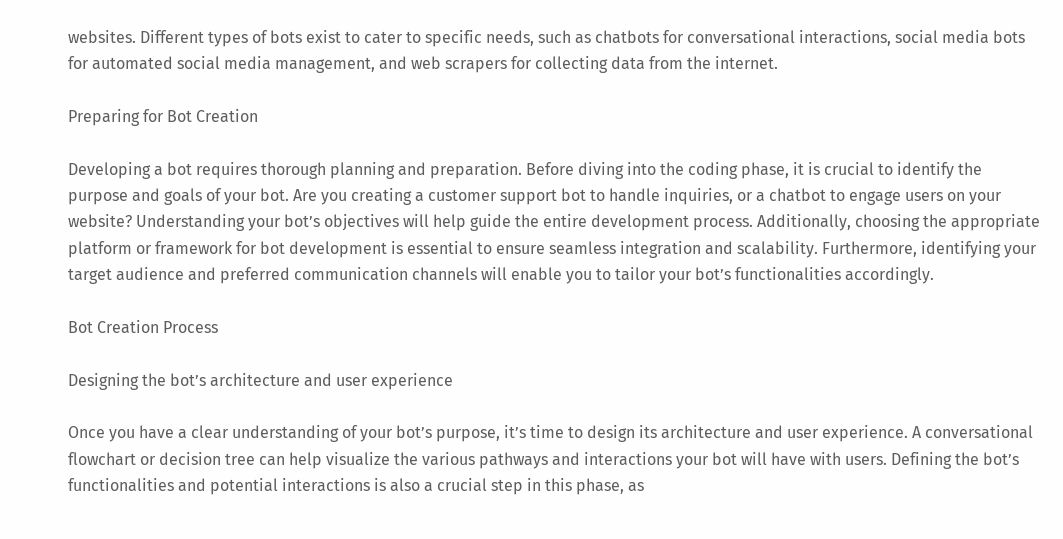websites. Different types of bots exist to cater to specific needs, such as chatbots for conversational interactions, social media bots for automated social media management, and web scrapers for collecting data from the internet.

Preparing for Bot Creation

Developing a bot requires thorough planning and preparation. Before diving into the coding phase, it is crucial to identify the purpose and goals of your bot. Are you creating a customer support bot to handle inquiries, or a chatbot to engage users on your website? Understanding your bot’s objectives will help guide the entire development process. Additionally, choosing the appropriate platform or framework for bot development is essential to ensure seamless integration and scalability. Furthermore, identifying your target audience and preferred communication channels will enable you to tailor your bot’s functionalities accordingly.

Bot Creation Process

Designing the bot’s architecture and user experience

Once you have a clear understanding of your bot’s purpose, it’s time to design its architecture and user experience. A conversational flowchart or decision tree can help visualize the various pathways and interactions your bot will have with users. Defining the bot’s functionalities and potential interactions is also a crucial step in this phase, as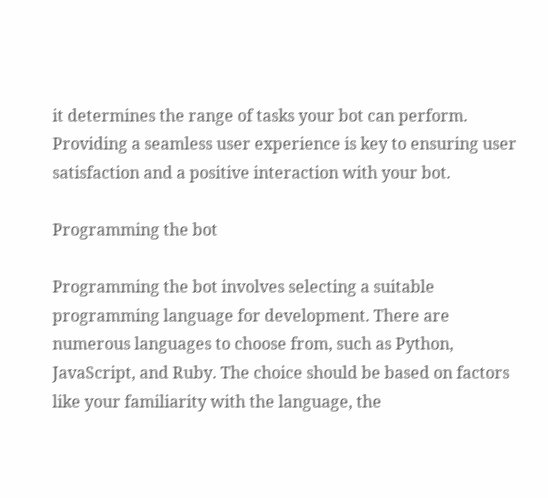it determines the range of tasks your bot can perform. Providing a seamless user experience is key to ensuring user satisfaction and a positive interaction with your bot.

Programming the bot

Programming the bot involves selecting a suitable programming language for development. There are numerous languages to choose from, such as Python, JavaScript, and Ruby. The choice should be based on factors like your familiarity with the language, the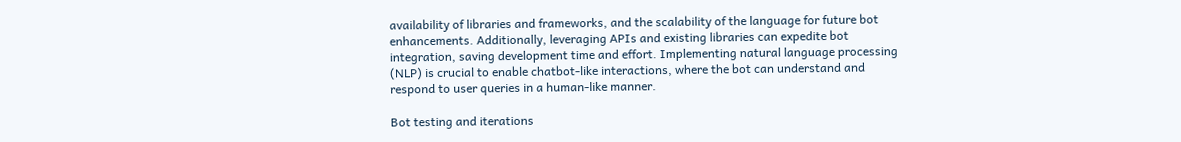availability of libraries and frameworks, and the scalability of the language for future bot enhancements. Additionally, leveraging APIs and existing libraries can expedite bot integration, saving development time and effort. Implementing natural language processing (NLP) is crucial to enable chatbot-like interactions, where the bot can understand and respond to user queries in a human-like manner.

Bot testing and iterations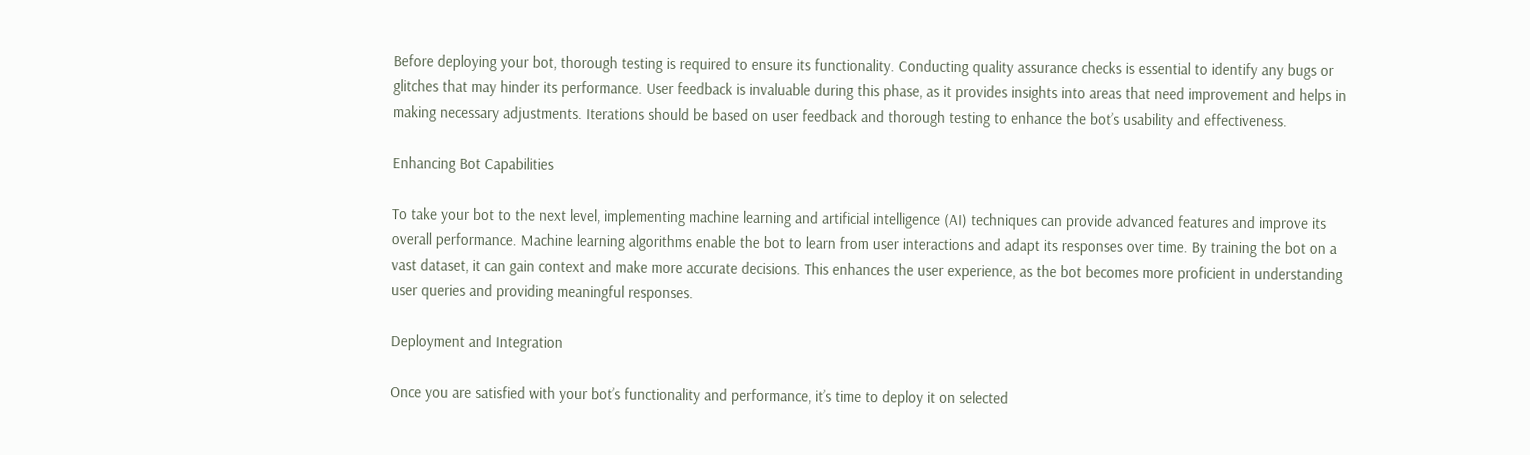Before deploying your bot, thorough testing is required to ensure its functionality. Conducting quality assurance checks is essential to identify any bugs or glitches that may hinder its performance. User feedback is invaluable during this phase, as it provides insights into areas that need improvement and helps in making necessary adjustments. Iterations should be based on user feedback and thorough testing to enhance the bot’s usability and effectiveness.

Enhancing Bot Capabilities

To take your bot to the next level, implementing machine learning and artificial intelligence (AI) techniques can provide advanced features and improve its overall performance. Machine learning algorithms enable the bot to learn from user interactions and adapt its responses over time. By training the bot on a vast dataset, it can gain context and make more accurate decisions. This enhances the user experience, as the bot becomes more proficient in understanding user queries and providing meaningful responses.

Deployment and Integration

Once you are satisfied with your bot’s functionality and performance, it’s time to deploy it on selected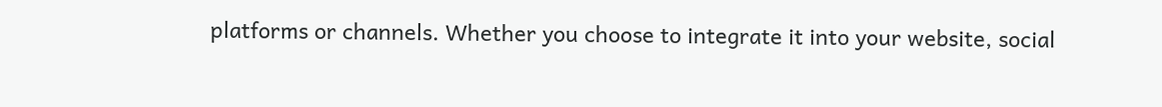platforms or channels. Whether you choose to integrate it into your website, social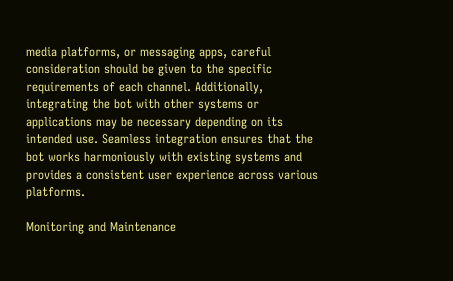media platforms, or messaging apps, careful consideration should be given to the specific requirements of each channel. Additionally, integrating the bot with other systems or applications may be necessary depending on its intended use. Seamless integration ensures that the bot works harmoniously with existing systems and provides a consistent user experience across various platforms.

Monitoring and Maintenance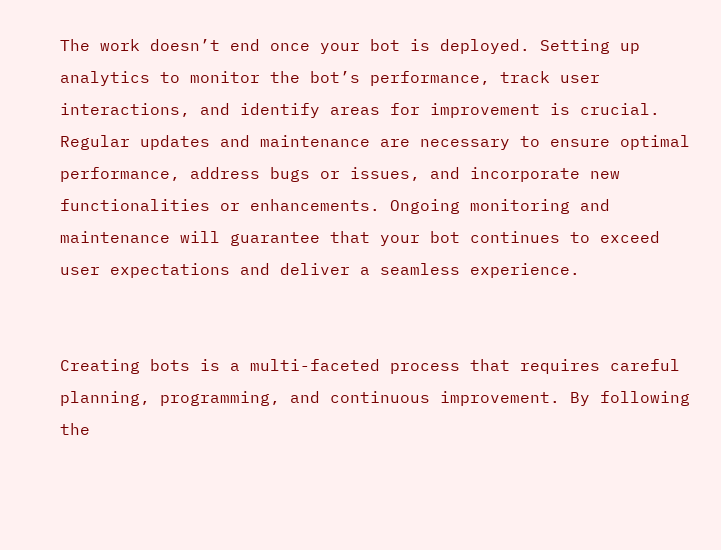The work doesn’t end once your bot is deployed. Setting up analytics to monitor the bot’s performance, track user interactions, and identify areas for improvement is crucial. Regular updates and maintenance are necessary to ensure optimal performance, address bugs or issues, and incorporate new functionalities or enhancements. Ongoing monitoring and maintenance will guarantee that your bot continues to exceed user expectations and deliver a seamless experience.


Creating bots is a multi-faceted process that requires careful planning, programming, and continuous improvement. By following the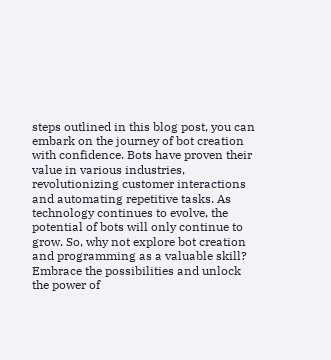steps outlined in this blog post, you can embark on the journey of bot creation with confidence. Bots have proven their value in various industries, revolutionizing customer interactions and automating repetitive tasks. As technology continues to evolve, the potential of bots will only continue to grow. So, why not explore bot creation and programming as a valuable skill? Embrace the possibilities and unlock the power of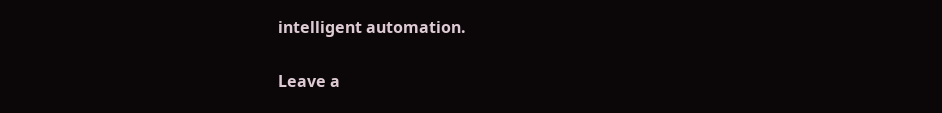intelligent automation.


Leave a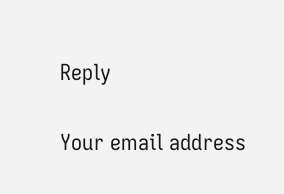Reply

Your email address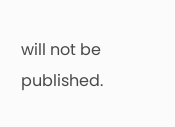will not be published.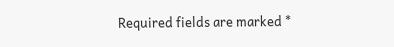Required fields are marked *